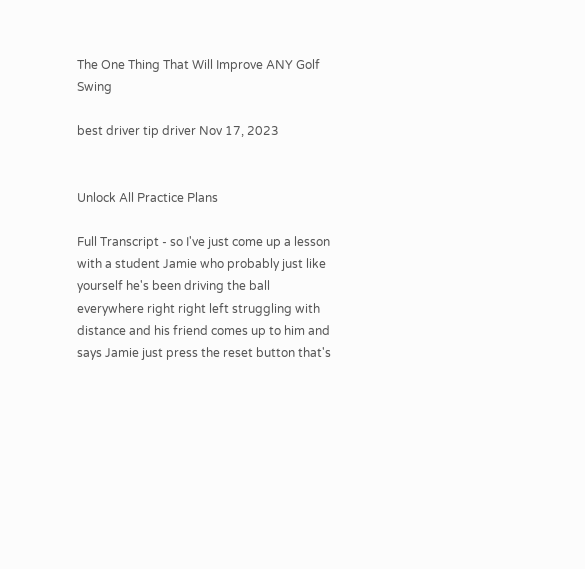The One Thing That Will Improve ANY Golf Swing

best driver tip driver Nov 17, 2023


Unlock All Practice Plans

Full Transcript - so I've just come up a lesson with a student Jamie who probably just like yourself he's been driving the ball everywhere right right left struggling with distance and his friend comes up to him and says Jamie just press the reset button that's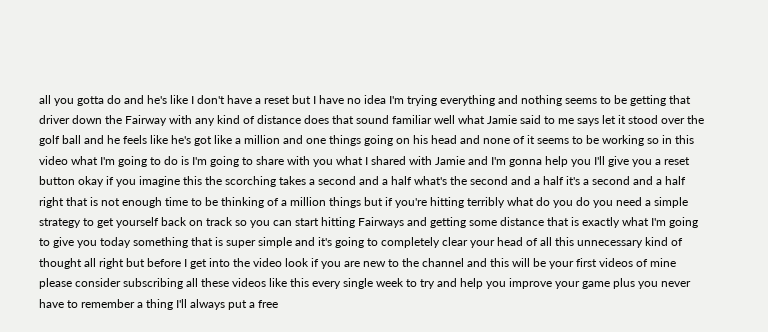all you gotta do and he's like I don't have a reset but I have no idea I'm trying everything and nothing seems to be getting that driver down the Fairway with any kind of distance does that sound familiar well what Jamie said to me says let it stood over the golf ball and he feels like he's got like a million and one things going on his head and none of it seems to be working so in this video what I'm going to do is I'm going to share with you what I shared with Jamie and I'm gonna help you I'll give you a reset button okay if you imagine this the scorching takes a second and a half what's the second and a half it's a second and a half right that is not enough time to be thinking of a million things but if you're hitting terribly what do you do you need a simple strategy to get yourself back on track so you can start hitting Fairways and getting some distance that is exactly what I'm going to give you today something that is super simple and it's going to completely clear your head of all this unnecessary kind of thought all right but before I get into the video look if you are new to the channel and this will be your first videos of mine please consider subscribing all these videos like this every single week to try and help you improve your game plus you never have to remember a thing I'll always put a free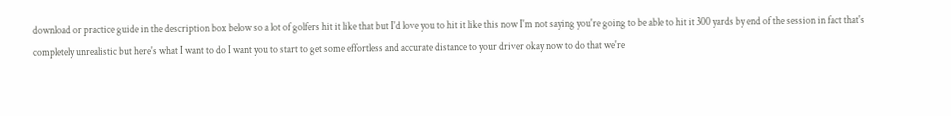download or practice guide in the description box below so a lot of golfers hit it like that but I'd love you to hit it like this now I'm not saying you're going to be able to hit it 300 yards by end of the session in fact that's completely unrealistic but here's what I want to do I want you to start to get some effortless and accurate distance to your driver okay now to do that we're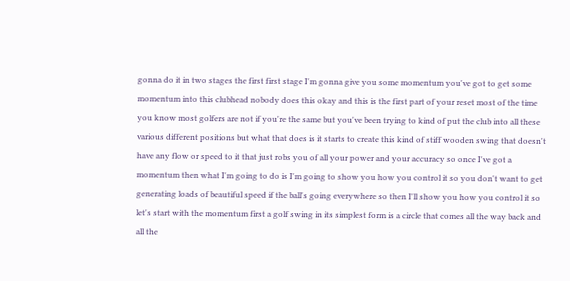gonna do it in two stages the first first stage I'm gonna give you some momentum you've got to get some momentum into this clubhead nobody does this okay and this is the first part of your reset most of the time you know most golfers are not if you're the same but you've been trying to kind of put the club into all these various different positions but what that does is it starts to create this kind of stiff wooden swing that doesn't have any flow or speed to it that just robs you of all your power and your accuracy so once I've got a momentum then what I'm going to do is I'm going to show you how you control it so you don't want to get generating loads of beautiful speed if the ball's going everywhere so then I'll show you how you control it so let's start with the momentum first a golf swing in its simplest form is a circle that comes all the way back and all the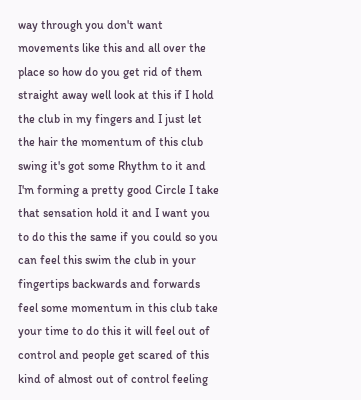way through you don't want movements like this and all over the place so how do you get rid of them straight away well look at this if I hold the club in my fingers and I just let the hair the momentum of this club swing it's got some Rhythm to it and I'm forming a pretty good Circle I take that sensation hold it and I want you to do this the same if you could so you can feel this swim the club in your fingertips backwards and forwards feel some momentum in this club take your time to do this it will feel out of control and people get scared of this kind of almost out of control feeling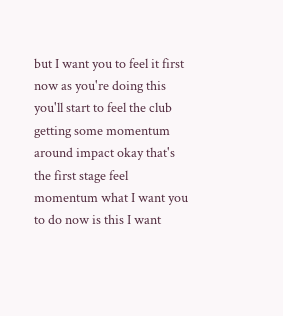but I want you to feel it first now as you're doing this you'll start to feel the club getting some momentum around impact okay that's the first stage feel momentum what I want you to do now is this I want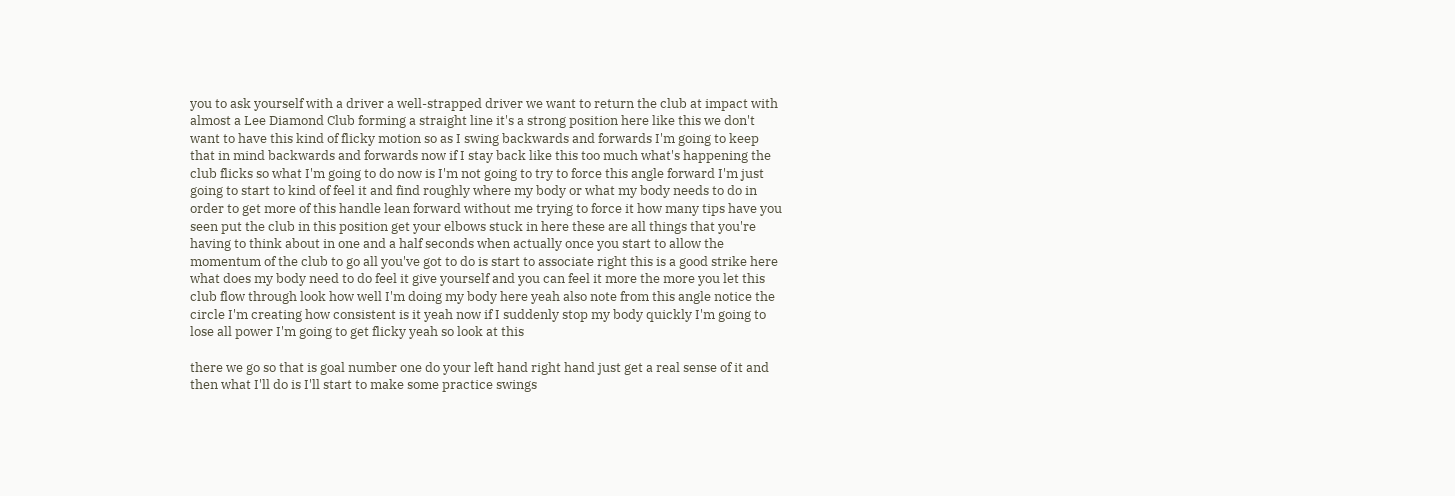you to ask yourself with a driver a well-strapped driver we want to return the club at impact with almost a Lee Diamond Club forming a straight line it's a strong position here like this we don't want to have this kind of flicky motion so as I swing backwards and forwards I'm going to keep that in mind backwards and forwards now if I stay back like this too much what's happening the club flicks so what I'm going to do now is I'm not going to try to force this angle forward I'm just going to start to kind of feel it and find roughly where my body or what my body needs to do in order to get more of this handle lean forward without me trying to force it how many tips have you seen put the club in this position get your elbows stuck in here these are all things that you're having to think about in one and a half seconds when actually once you start to allow the momentum of the club to go all you've got to do is start to associate right this is a good strike here what does my body need to do feel it give yourself and you can feel it more the more you let this club flow through look how well I'm doing my body here yeah also note from this angle notice the circle I'm creating how consistent is it yeah now if I suddenly stop my body quickly I'm going to lose all power I'm going to get flicky yeah so look at this

there we go so that is goal number one do your left hand right hand just get a real sense of it and then what I'll do is I'll start to make some practice swings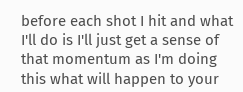before each shot I hit and what I'll do is I'll just get a sense of that momentum as I'm doing this what will happen to your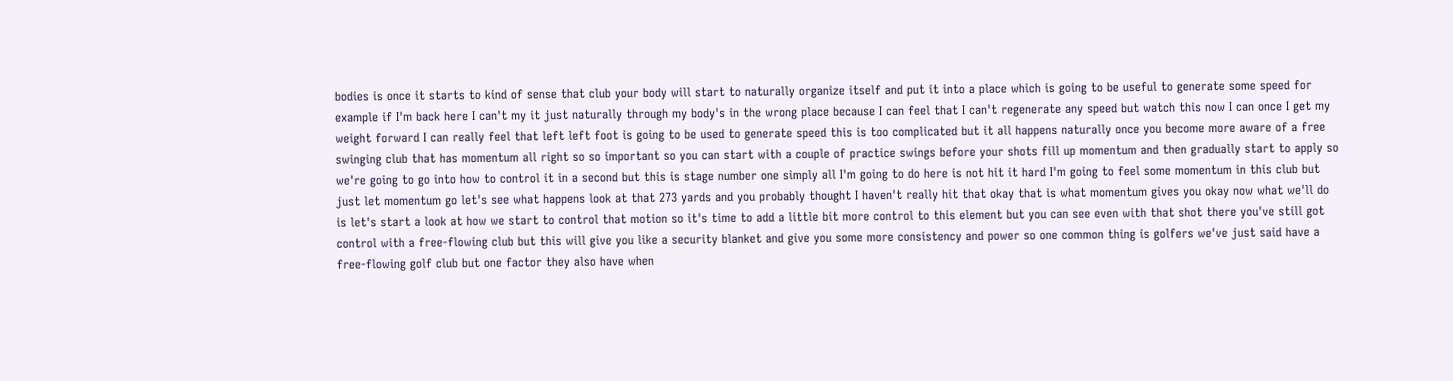bodies is once it starts to kind of sense that club your body will start to naturally organize itself and put it into a place which is going to be useful to generate some speed for example if I'm back here I can't my it just naturally through my body's in the wrong place because I can feel that I can't regenerate any speed but watch this now I can once I get my weight forward I can really feel that left left foot is going to be used to generate speed this is too complicated but it all happens naturally once you become more aware of a free swinging club that has momentum all right so so important so you can start with a couple of practice swings before your shots fill up momentum and then gradually start to apply so we're going to go into how to control it in a second but this is stage number one simply all I'm going to do here is not hit it hard I'm going to feel some momentum in this club but just let momentum go let's see what happens look at that 273 yards and you probably thought I haven't really hit that okay that is what momentum gives you okay now what we'll do is let's start a look at how we start to control that motion so it's time to add a little bit more control to this element but you can see even with that shot there you've still got control with a free-flowing club but this will give you like a security blanket and give you some more consistency and power so one common thing is golfers we've just said have a free-flowing golf club but one factor they also have when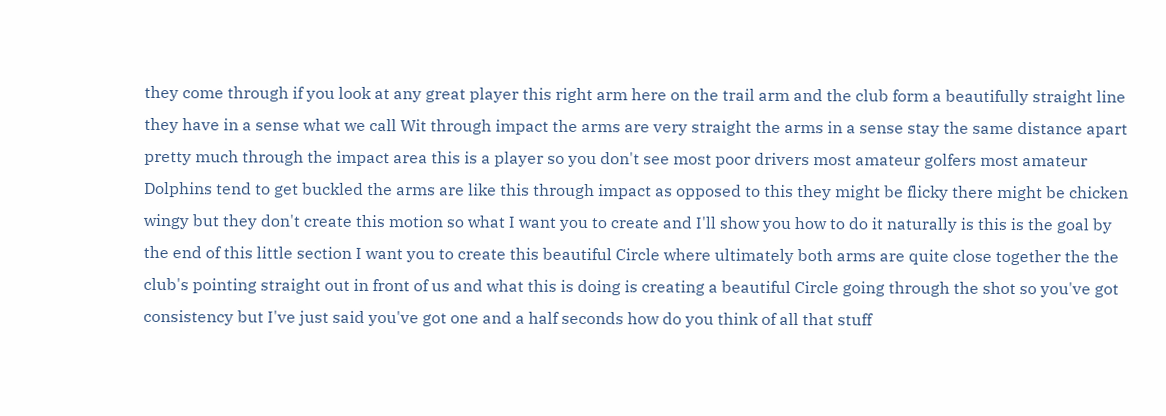they come through if you look at any great player this right arm here on the trail arm and the club form a beautifully straight line they have in a sense what we call Wit through impact the arms are very straight the arms in a sense stay the same distance apart pretty much through the impact area this is a player so you don't see most poor drivers most amateur golfers most amateur Dolphins tend to get buckled the arms are like this through impact as opposed to this they might be flicky there might be chicken wingy but they don't create this motion so what I want you to create and I'll show you how to do it naturally is this is the goal by the end of this little section I want you to create this beautiful Circle where ultimately both arms are quite close together the the club's pointing straight out in front of us and what this is doing is creating a beautiful Circle going through the shot so you've got consistency but I've just said you've got one and a half seconds how do you think of all that stuff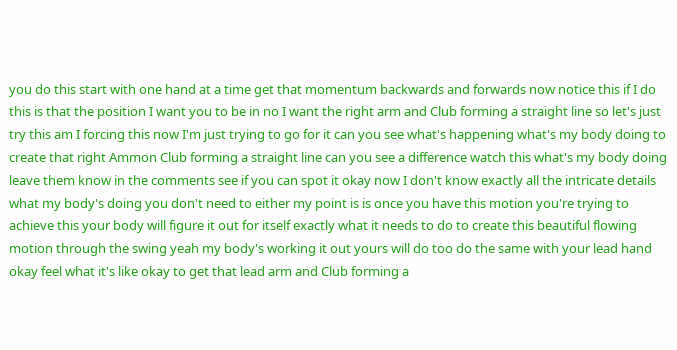you do this start with one hand at a time get that momentum backwards and forwards now notice this if I do this is that the position I want you to be in no I want the right arm and Club forming a straight line so let's just try this am I forcing this now I'm just trying to go for it can you see what's happening what's my body doing to create that right Ammon Club forming a straight line can you see a difference watch this what's my body doing leave them know in the comments see if you can spot it okay now I don't know exactly all the intricate details what my body's doing you don't need to either my point is is once you have this motion you're trying to achieve this your body will figure it out for itself exactly what it needs to do to create this beautiful flowing motion through the swing yeah my body's working it out yours will do too do the same with your lead hand okay feel what it's like okay to get that lead arm and Club forming a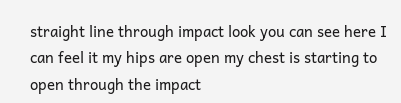straight line through impact look you can see here I can feel it my hips are open my chest is starting to open through the impact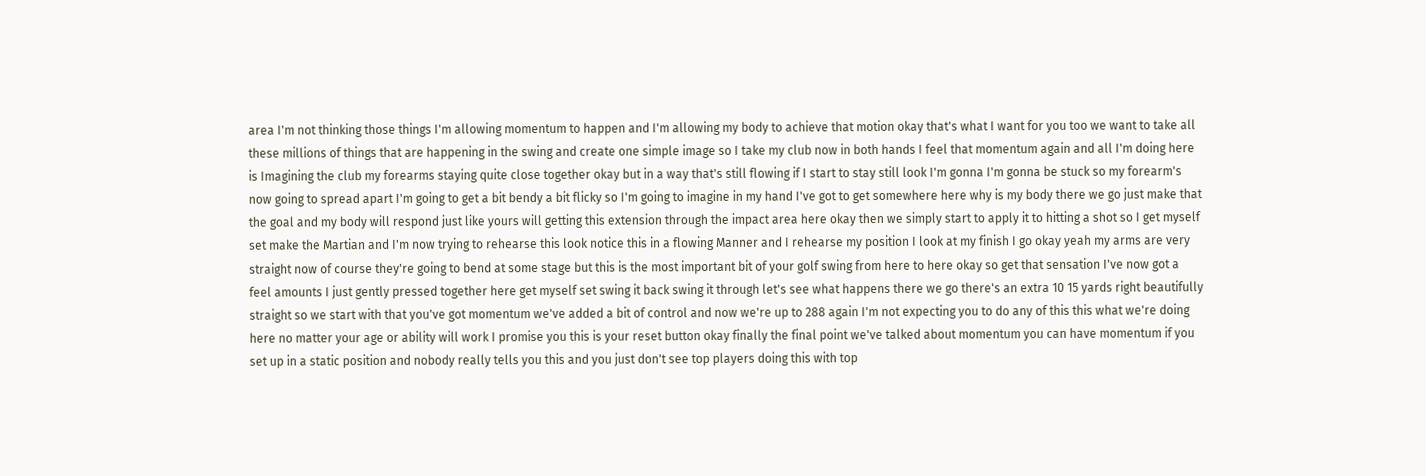area I'm not thinking those things I'm allowing momentum to happen and I'm allowing my body to achieve that motion okay that's what I want for you too we want to take all these millions of things that are happening in the swing and create one simple image so I take my club now in both hands I feel that momentum again and all I'm doing here is Imagining the club my forearms staying quite close together okay but in a way that's still flowing if I start to stay still look I'm gonna I'm gonna be stuck so my forearm's now going to spread apart I'm going to get a bit bendy a bit flicky so I'm going to imagine in my hand I've got to get somewhere here why is my body there we go just make that the goal and my body will respond just like yours will getting this extension through the impact area here okay then we simply start to apply it to hitting a shot so I get myself set make the Martian and I'm now trying to rehearse this look notice this in a flowing Manner and I rehearse my position I look at my finish I go okay yeah my arms are very straight now of course they're going to bend at some stage but this is the most important bit of your golf swing from here to here okay so get that sensation I've now got a feel amounts I just gently pressed together here get myself set swing it back swing it through let's see what happens there we go there's an extra 10 15 yards right beautifully straight so we start with that you've got momentum we've added a bit of control and now we're up to 288 again I'm not expecting you to do any of this this what we're doing here no matter your age or ability will work I promise you this is your reset button okay finally the final point we've talked about momentum you can have momentum if you set up in a static position and nobody really tells you this and you just don't see top players doing this with top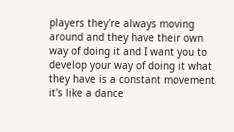players they're always moving around and they have their own way of doing it and I want you to develop your way of doing it what they have is a constant movement it's like a dance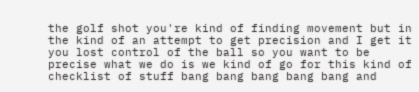the golf shot you're kind of finding movement but in the kind of an attempt to get precision and I get it you lost control of the ball so you want to be precise what we do is we kind of go for this kind of checklist of stuff bang bang bang bang bang and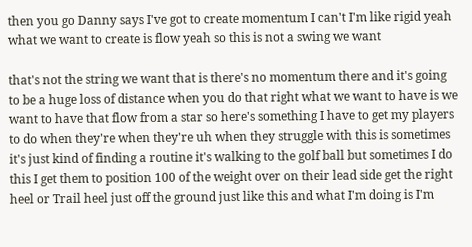then you go Danny says I've got to create momentum I can't I'm like rigid yeah what we want to create is flow yeah so this is not a swing we want

that's not the string we want that is there's no momentum there and it's going to be a huge loss of distance when you do that right what we want to have is we want to have that flow from a star so here's something I have to get my players to do when they're when they're uh when they struggle with this is sometimes it's just kind of finding a routine it's walking to the golf ball but sometimes I do this I get them to position 100 of the weight over on their lead side get the right heel or Trail heel just off the ground just like this and what I'm doing is I'm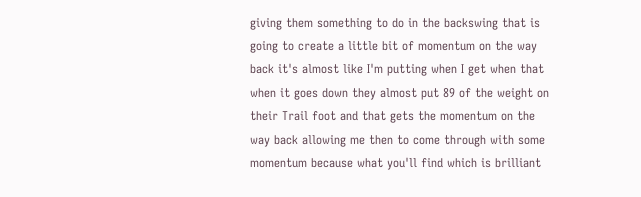giving them something to do in the backswing that is going to create a little bit of momentum on the way back it's almost like I'm putting when I get when that when it goes down they almost put 89 of the weight on their Trail foot and that gets the momentum on the way back allowing me then to come through with some momentum because what you'll find which is brilliant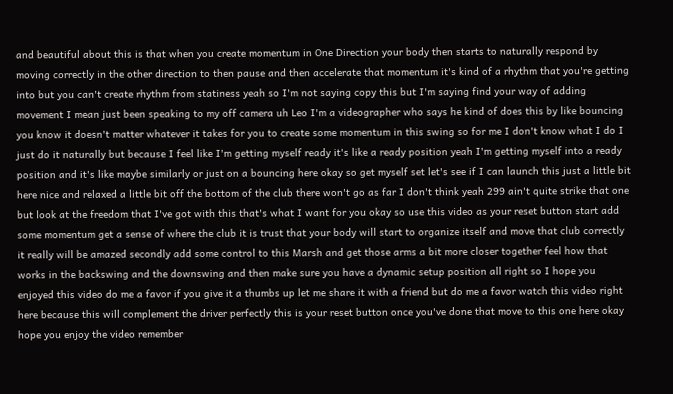and beautiful about this is that when you create momentum in One Direction your body then starts to naturally respond by moving correctly in the other direction to then pause and then accelerate that momentum it's kind of a rhythm that you're getting into but you can't create rhythm from statiness yeah so I'm not saying copy this but I'm saying find your way of adding movement I mean just been speaking to my off camera uh Leo I'm a videographer who says he kind of does this by like bouncing you know it doesn't matter whatever it takes for you to create some momentum in this swing so for me I don't know what I do I just do it naturally but because I feel like I'm getting myself ready it's like a ready position yeah I'm getting myself into a ready position and it's like maybe similarly or just on a bouncing here okay so get myself set let's see if I can launch this just a little bit here nice and relaxed a little bit off the bottom of the club there won't go as far I don't think yeah 299 ain't quite strike that one but look at the freedom that I've got with this that's what I want for you okay so use this video as your reset button start add some momentum get a sense of where the club it is trust that your body will start to organize itself and move that club correctly it really will be amazed secondly add some control to this Marsh and get those arms a bit more closer together feel how that works in the backswing and the downswing and then make sure you have a dynamic setup position all right so I hope you enjoyed this video do me a favor if you give it a thumbs up let me share it with a friend but do me a favor watch this video right here because this will complement the driver perfectly this is your reset button once you've done that move to this one here okay hope you enjoy the video remember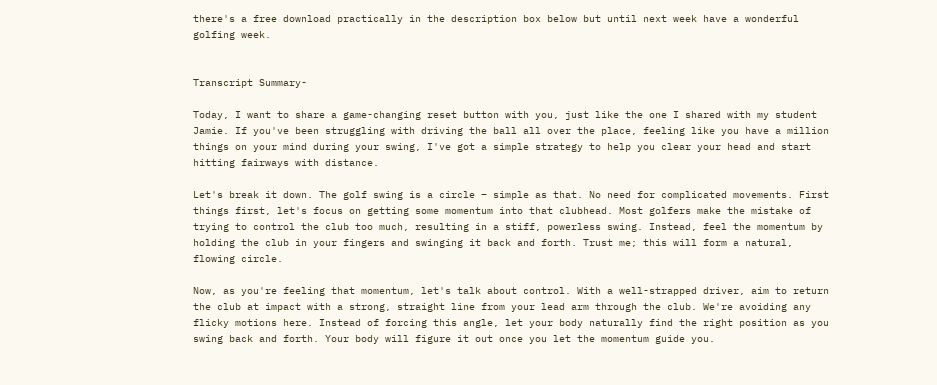there's a free download practically in the description box below but until next week have a wonderful golfing week.


Transcript Summary-

Today, I want to share a game-changing reset button with you, just like the one I shared with my student Jamie. If you've been struggling with driving the ball all over the place, feeling like you have a million things on your mind during your swing, I've got a simple strategy to help you clear your head and start hitting fairways with distance.

Let's break it down. The golf swing is a circle – simple as that. No need for complicated movements. First things first, let's focus on getting some momentum into that clubhead. Most golfers make the mistake of trying to control the club too much, resulting in a stiff, powerless swing. Instead, feel the momentum by holding the club in your fingers and swinging it back and forth. Trust me; this will form a natural, flowing circle.

Now, as you're feeling that momentum, let's talk about control. With a well-strapped driver, aim to return the club at impact with a strong, straight line from your lead arm through the club. We're avoiding any flicky motions here. Instead of forcing this angle, let your body naturally find the right position as you swing back and forth. Your body will figure it out once you let the momentum guide you.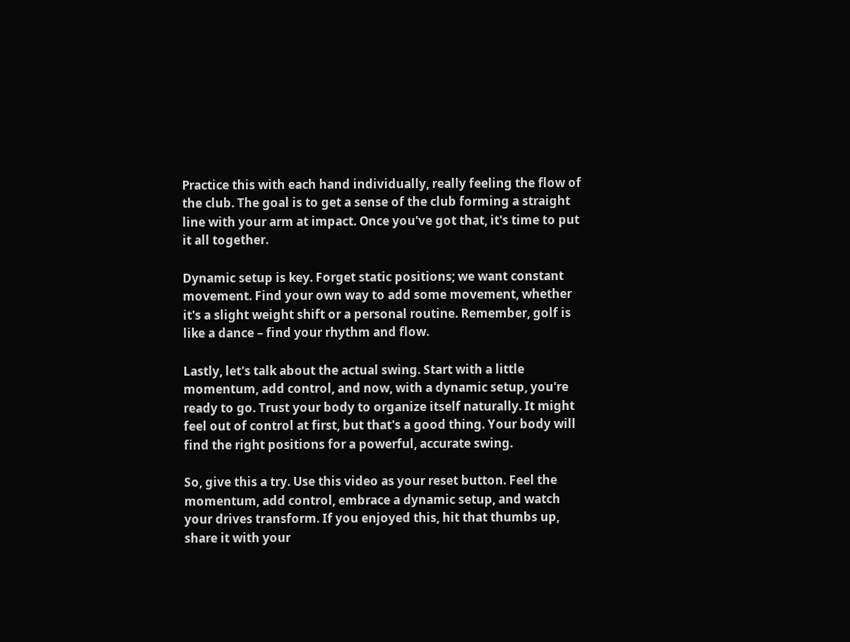Practice this with each hand individually, really feeling the flow of the club. The goal is to get a sense of the club forming a straight line with your arm at impact. Once you've got that, it's time to put it all together.

Dynamic setup is key. Forget static positions; we want constant movement. Find your own way to add some movement, whether it's a slight weight shift or a personal routine. Remember, golf is like a dance – find your rhythm and flow.

Lastly, let's talk about the actual swing. Start with a little momentum, add control, and now, with a dynamic setup, you're ready to go. Trust your body to organize itself naturally. It might feel out of control at first, but that's a good thing. Your body will find the right positions for a powerful, accurate swing.

So, give this a try. Use this video as your reset button. Feel the momentum, add control, embrace a dynamic setup, and watch your drives transform. If you enjoyed this, hit that thumbs up, share it with your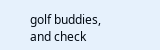golf buddies, and check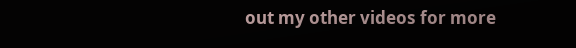out my other videos for more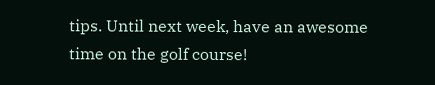tips. Until next week, have an awesome time on the golf course!